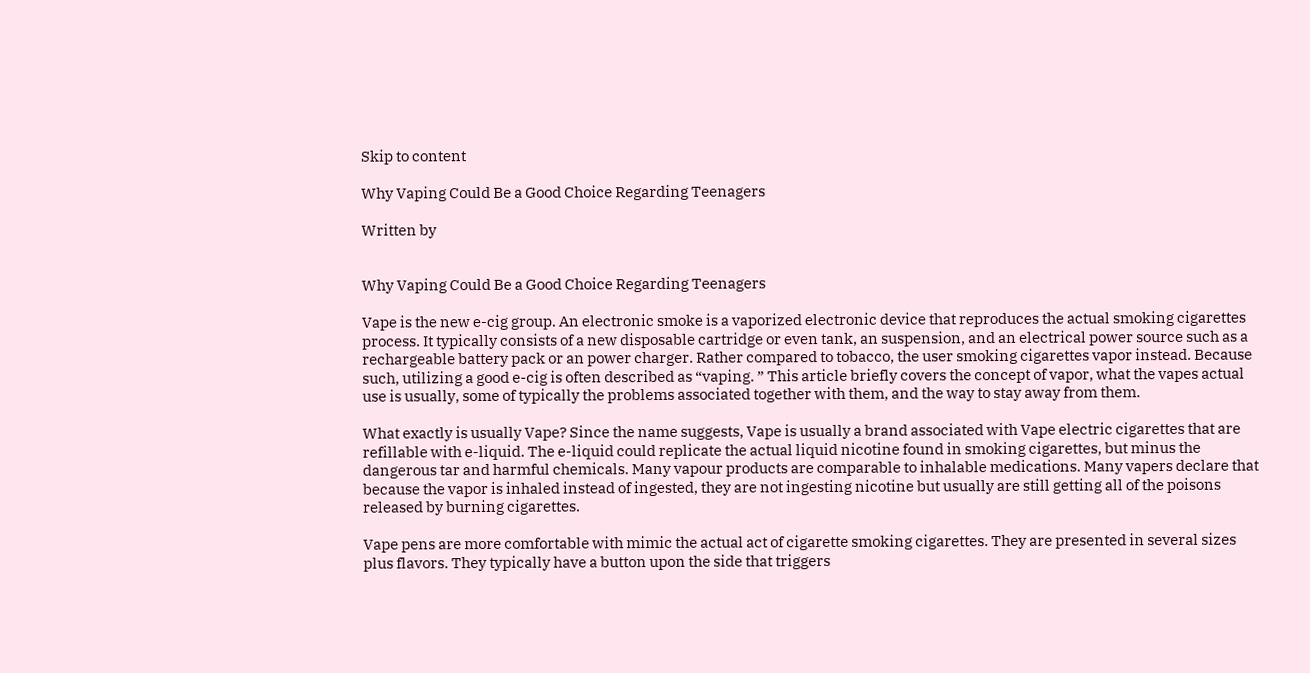Skip to content

Why Vaping Could Be a Good Choice Regarding Teenagers

Written by


Why Vaping Could Be a Good Choice Regarding Teenagers

Vape is the new e-cig group. An electronic smoke is a vaporized electronic device that reproduces the actual smoking cigarettes process. It typically consists of a new disposable cartridge or even tank, an suspension, and an electrical power source such as a rechargeable battery pack or an power charger. Rather compared to tobacco, the user smoking cigarettes vapor instead. Because such, utilizing a good e-cig is often described as “vaping. ” This article briefly covers the concept of vapor, what the vapes actual use is usually, some of typically the problems associated together with them, and the way to stay away from them.

What exactly is usually Vape? Since the name suggests, Vape is usually a brand associated with Vape electric cigarettes that are refillable with e-liquid. The e-liquid could replicate the actual liquid nicotine found in smoking cigarettes, but minus the dangerous tar and harmful chemicals. Many vapour products are comparable to inhalable medications. Many vapers declare that because the vapor is inhaled instead of ingested, they are not ingesting nicotine but usually are still getting all of the poisons released by burning cigarettes.

Vape pens are more comfortable with mimic the actual act of cigarette smoking cigarettes. They are presented in several sizes plus flavors. They typically have a button upon the side that triggers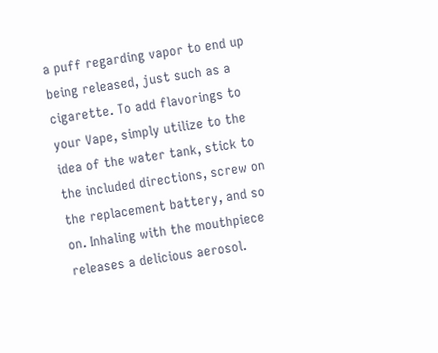a puff regarding vapor to end up being released, just such as a cigarette. To add flavorings to your Vape, simply utilize to the idea of the water tank, stick to the included directions, screw on the replacement battery, and so on. Inhaling with the mouthpiece releases a delicious aerosol.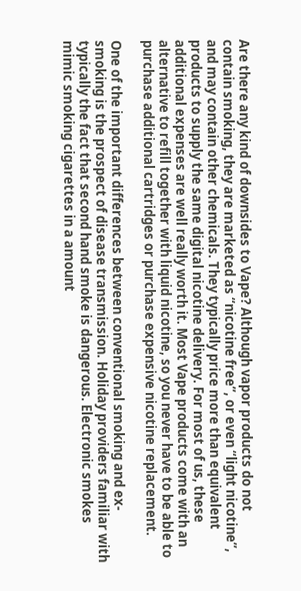Are there any kind of downsides to Vape? Although vapor products do not contain smoking, they are marketed as “nicotine free”, or even “light nicotine”, and may contain other chemicals. They typically price more than equivalent products to supply the same digital nicotine delivery. For most of us, these additional expenses are well really worth it. Most Vape products come with an alternative to refill together with liquid nicotine, so you never have to be able to purchase additional cartridges or purchase expensive nicotine replacement.

One of the important differences between conventional smoking and ex-smoking is the prospect of disease transmission. Holiday providers familiar with typically the fact that second hand smoke is dangerous. Electronic smokes mimic smoking cigarettes in a amount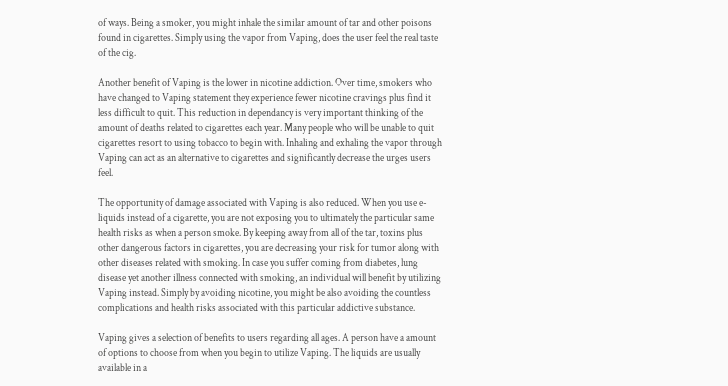of ways. Being a smoker, you might inhale the similar amount of tar and other poisons found in cigarettes. Simply using the vapor from Vaping, does the user feel the real taste of the cig.

Another benefit of Vaping is the lower in nicotine addiction. Over time, smokers who have changed to Vaping statement they experience fewer nicotine cravings plus find it less difficult to quit. This reduction in dependancy is very important thinking of the amount of deaths related to cigarettes each year. Many people who will be unable to quit cigarettes resort to using tobacco to begin with. Inhaling and exhaling the vapor through Vaping can act as an alternative to cigarettes and significantly decrease the urges users feel.

The opportunity of damage associated with Vaping is also reduced. When you use e-liquids instead of a cigarette, you are not exposing you to ultimately the particular same health risks as when a person smoke. By keeping away from all of the tar, toxins plus other dangerous factors in cigarettes, you are decreasing your risk for tumor along with other diseases related with smoking. In case you suffer coming from diabetes, lung disease yet another illness connected with smoking, an individual will benefit by utilizing Vaping instead. Simply by avoiding nicotine, you might be also avoiding the countless complications and health risks associated with this particular addictive substance.

Vaping gives a selection of benefits to users regarding all ages. A person have a amount of options to choose from when you begin to utilize Vaping. The liquids are usually available in a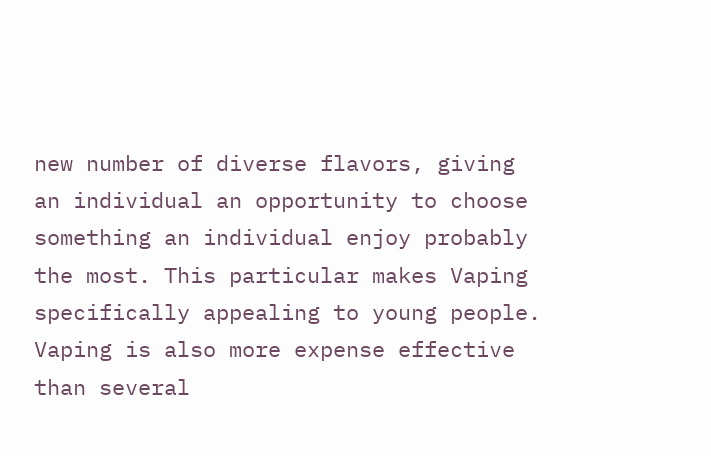new number of diverse flavors, giving an individual an opportunity to choose something an individual enjoy probably the most. This particular makes Vaping specifically appealing to young people. Vaping is also more expense effective than several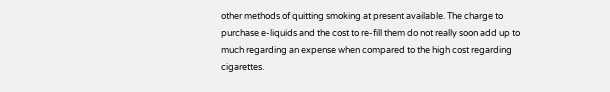other methods of quitting smoking at present available. The charge to purchase e-liquids and the cost to re-fill them do not really soon add up to much regarding an expense when compared to the high cost regarding cigarettes.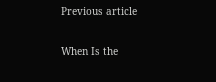Previous article

When Is the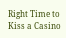Right Time to Kiss a Casino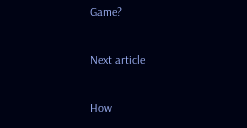Game?

Next article

How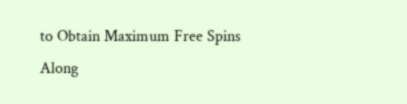to Obtain Maximum Free Spins Along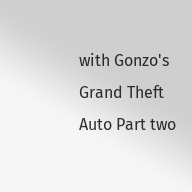with Gonzo's Grand Theft Auto Part two